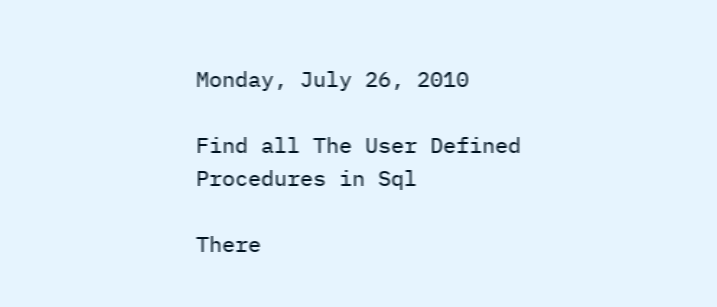Monday, July 26, 2010

Find all The User Defined Procedures in Sql

There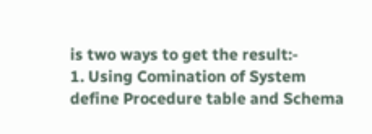is two ways to get the result:-
1. Using Comination of System define Procedure table and Schema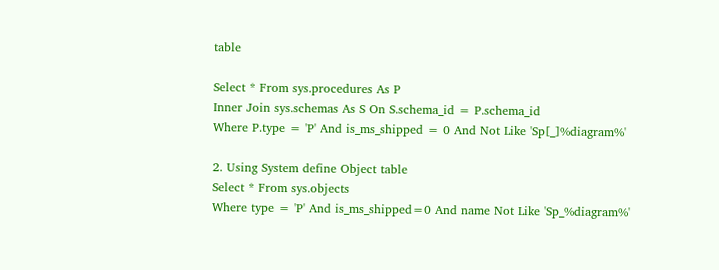table

Select * From sys.procedures As P
Inner Join sys.schemas As S On S.schema_id = P.schema_id
Where P.type = 'P' And is_ms_shipped = 0 And Not Like 'Sp[_]%diagram%'

2. Using System define Object table
Select * From sys.objects
Where type = 'P' And is_ms_shipped=0 And name Not Like 'Sp_%diagram%'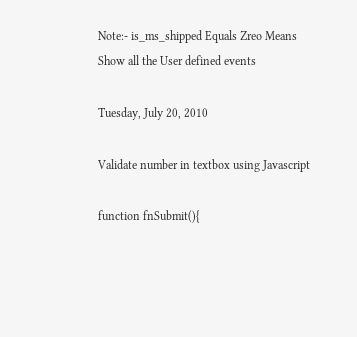Note:- is_ms_shipped Equals Zreo Means Show all the User defined events

Tuesday, July 20, 2010

Validate number in textbox using Javascript

function fnSubmit(){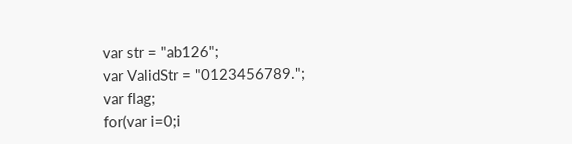var str = "ab126";
var ValidStr = "0123456789.";
var flag;
for(var i=0;i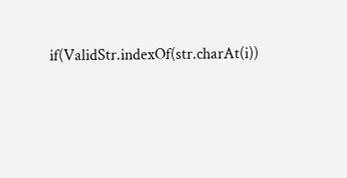if(ValidStr.indexOf(str.charAt(i))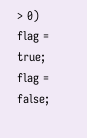> 0)
flag = true;
flag = false;